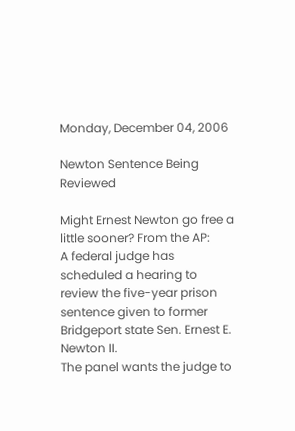Monday, December 04, 2006

Newton Sentence Being Reviewed

Might Ernest Newton go free a little sooner? From the AP:
A federal judge has scheduled a hearing to review the five-year prison sentence given to former Bridgeport state Sen. Ernest E. Newton II.
The panel wants the judge to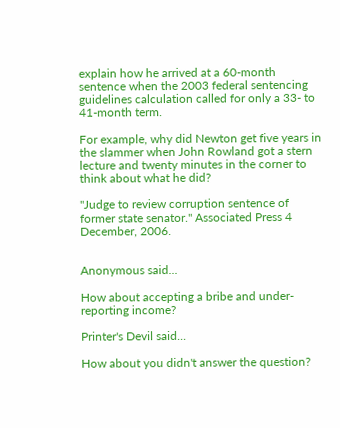explain how he arrived at a 60-month sentence when the 2003 federal sentencing guidelines calculation called for only a 33- to 41-month term.

For example, why did Newton get five years in the slammer when John Rowland got a stern lecture and twenty minutes in the corner to think about what he did?

"Judge to review corruption sentence of former state senator." Associated Press 4 December, 2006.


Anonymous said...

How about accepting a bribe and under-reporting income?

Printer's Devil said...

How about you didn't answer the question?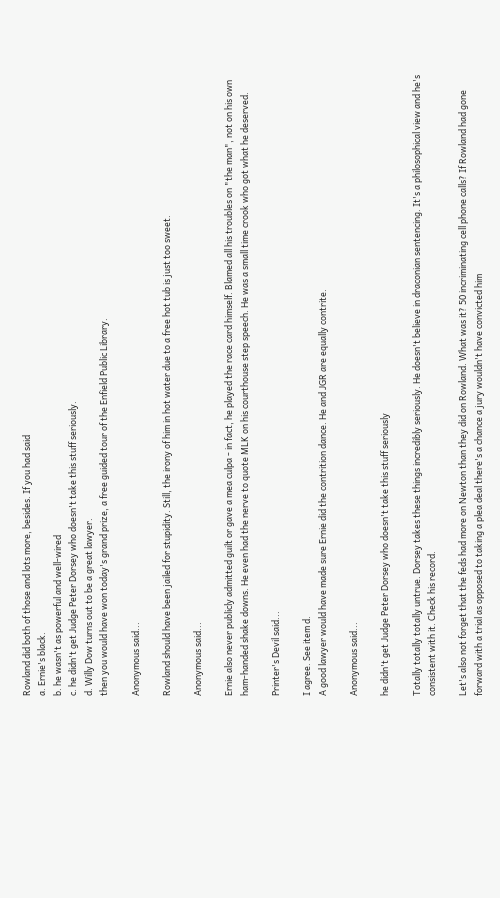Rowland did both of those and lots more, besides. If you had said
a. Ernie's black.
b. he wasn't as powerful and well-wired
c. he didn't get Judge Peter Dorsey who doesn't take this stuff seriously.
d. Willy Dow turns out to be a great lawyer.
then you would have won today's grand prize, a free guided tour of the Enfield Public Library.

Anonymous said...

Rowland should have been jailed for stupidity. Still, the irony of him in hot water due to a free hot tub is just too sweet.

Anonymous said...

Ernie also never publicly admitted guilt or gave a mea culpa - in fact, he played the race card himself. Blamed all his troubles on "the man", not on his own ham-handed shake downs. He even had the nerve to quote MLK on his courthouse step speech. He was a small time crook who got what he deserved.

Printer's Devil said...

I agree. See item d.
A good lawyer would have made sure Ernie did the contrition dance. He and JGR are equally contrite.

Anonymous said...

he didn't get Judge Peter Dorsey who doesn't take this stuff seriously

Totally totally totally untrue. Dorsey takes these things incredibly seriously. He doesn't believe in draconian sentencing. It's a philosophical view and he's consistent with it. Check his record.

Let's also not forget that the feds had more on Newton than they did on Rowland. What was it? 50 incriminating cell phone calls? If Rowland had gone forward with a trial as opposed to taking a plea deal there's a chance a jury wouldn't have convicted him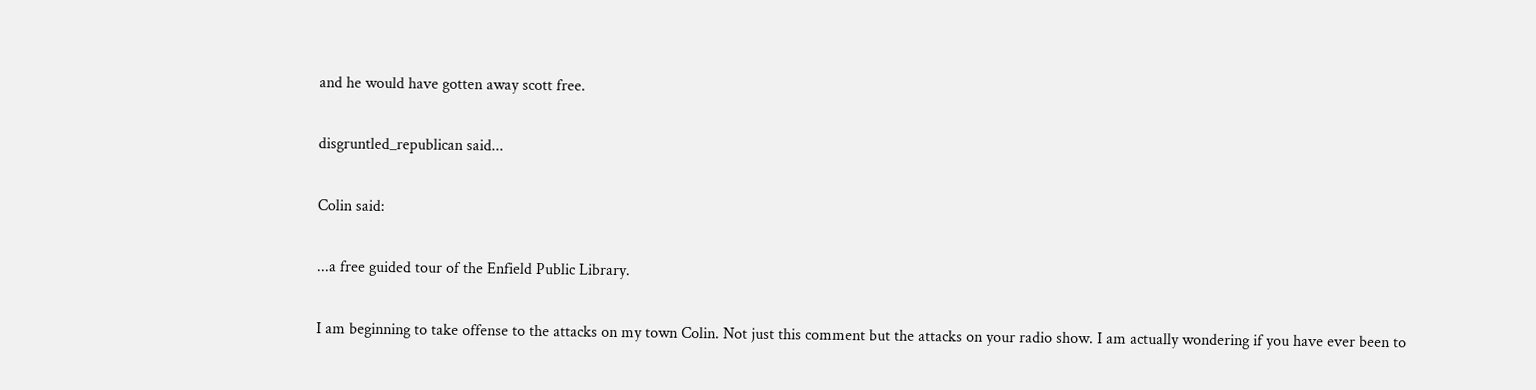and he would have gotten away scott free.

disgruntled_republican said...

Colin said:

...a free guided tour of the Enfield Public Library.

I am beginning to take offense to the attacks on my town Colin. Not just this comment but the attacks on your radio show. I am actually wondering if you have ever been to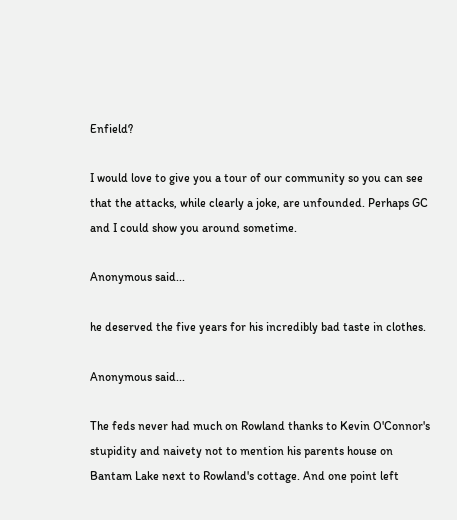Enfield?

I would love to give you a tour of our community so you can see that the attacks, while clearly a joke, are unfounded. Perhaps GC and I could show you around sometime.

Anonymous said...

he deserved the five years for his incredibly bad taste in clothes.

Anonymous said...

The feds never had much on Rowland thanks to Kevin O'Connor's stupidity and naivety not to mention his parents house on Bantam Lake next to Rowland's cottage. And one point left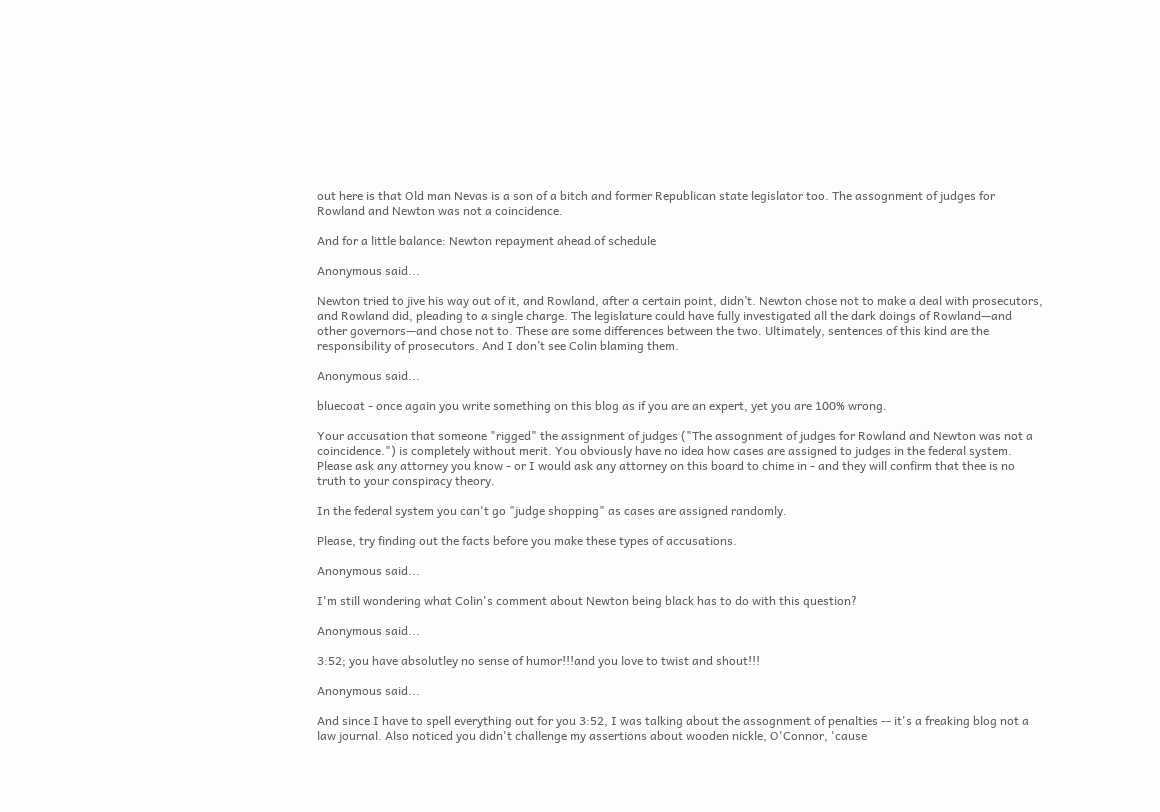out here is that Old man Nevas is a son of a bitch and former Republican state legislator too. The assognment of judges for Rowland and Newton was not a coincidence.

And for a little balance: Newton repayment ahead of schedule

Anonymous said...

Newton tried to jive his way out of it, and Rowland, after a certain point, didn’t. Newton chose not to make a deal with prosecutors, and Rowland did, pleading to a single charge. The legislature could have fully investigated all the dark doings of Rowland—and other governors—and chose not to. These are some differences between the two. Ultimately, sentences of this kind are the responsibility of prosecutors. And I don’t see Colin blaming them.

Anonymous said...

bluecoat - once again you write something on this blog as if you are an expert, yet you are 100% wrong.

Your accusation that someone "rigged" the assignment of judges ("The assognment of judges for Rowland and Newton was not a coincidence.") is completely without merit. You obviously have no idea how cases are assigned to judges in the federal system. Please ask any attorney you know - or I would ask any attorney on this board to chime in - and they will confirm that thee is no truth to your conspiracy theory.

In the federal system you can't go "judge shopping" as cases are assigned randomly.

Please, try finding out the facts before you make these types of accusations.

Anonymous said...

I'm still wondering what Colin's comment about Newton being black has to do with this question?

Anonymous said...

3:52; you have absolutley no sense of humor!!!and you love to twist and shout!!!

Anonymous said...

And since I have to spell everything out for you 3:52, I was talking about the assognment of penalties -- it's a freaking blog not a law journal. Also noticed you didn't challenge my assertions about wooden nickle, O'Connor, 'cause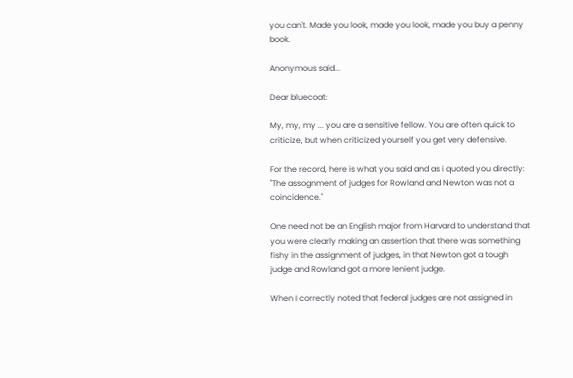you can't. Made you look, made you look, made you buy a penny book.

Anonymous said...

Dear bluecoat:

My, my, my ... you are a sensitive fellow. You are often quick to criticize, but when criticized yourself you get very defensive.

For the record, here is what you said and as i quoted you directly: "The assognment of judges for Rowland and Newton was not a coincidence."

One need not be an English major from Harvard to understand that you were clearly making an assertion that there was something fishy in the assignment of judges, in that Newton got a tough judge and Rowland got a more lenient judge.

When I correctly noted that federal judges are not assigned in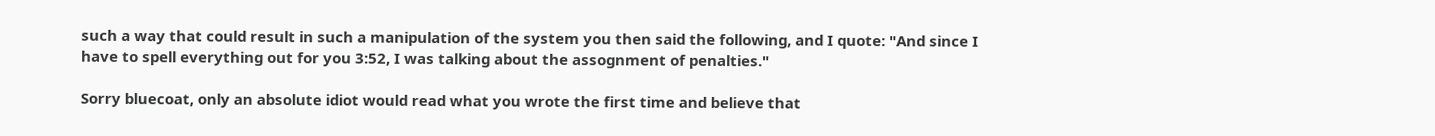such a way that could result in such a manipulation of the system you then said the following, and I quote: "And since I have to spell everything out for you 3:52, I was talking about the assognment of penalties."

Sorry bluecoat, only an absolute idiot would read what you wrote the first time and believe that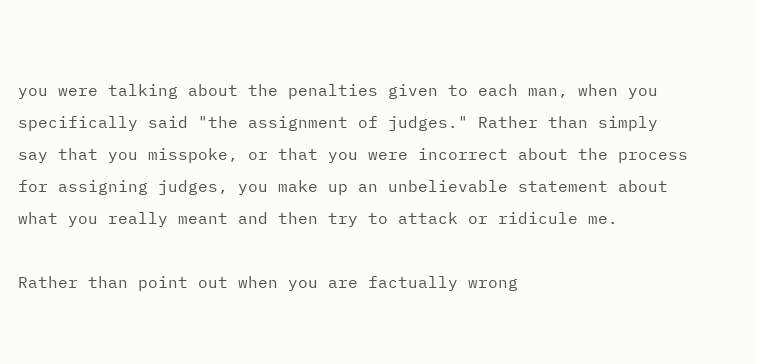you were talking about the penalties given to each man, when you specifically said "the assignment of judges." Rather than simply say that you misspoke, or that you were incorrect about the process for assigning judges, you make up an unbelievable statement about what you really meant and then try to attack or ridicule me.

Rather than point out when you are factually wrong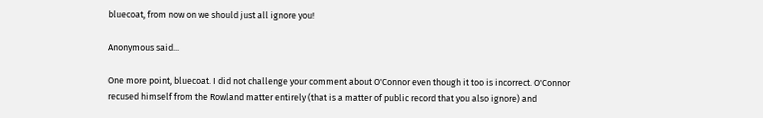bluecoat, from now on we should just all ignore you!

Anonymous said...

One more point, bluecoat. I did not challenge your comment about O'Connor even though it too is incorrect. O'Connor recused himself from the Rowland matter entirely (that is a matter of public record that you also ignore) and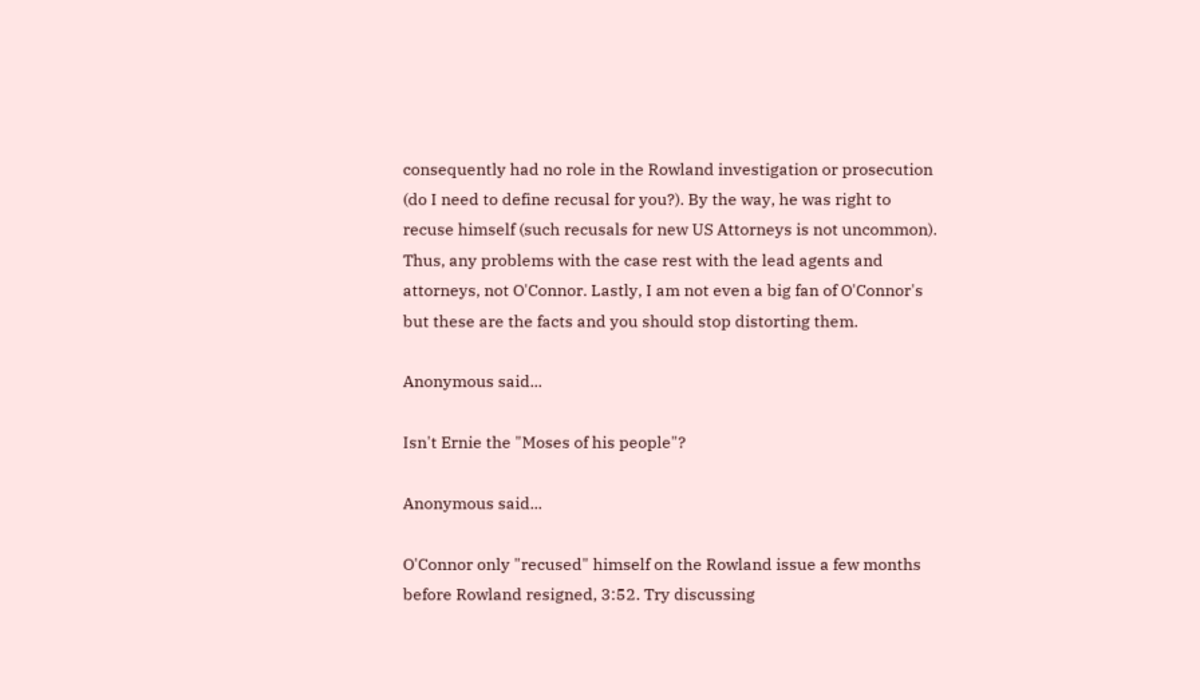consequently had no role in the Rowland investigation or prosecution (do I need to define recusal for you?). By the way, he was right to recuse himself (such recusals for new US Attorneys is not uncommon). Thus, any problems with the case rest with the lead agents and attorneys, not O'Connor. Lastly, I am not even a big fan of O'Connor's but these are the facts and you should stop distorting them.

Anonymous said...

Isn't Ernie the "Moses of his people"?

Anonymous said...

O'Connor only "recused" himself on the Rowland issue a few months before Rowland resigned, 3:52. Try discussing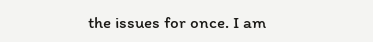the issues for once. I am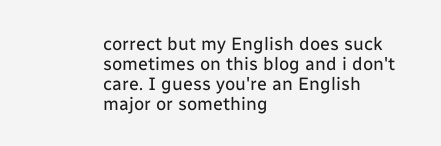correct but my English does suck sometimes on this blog and i don't care. I guess you're an English major or something